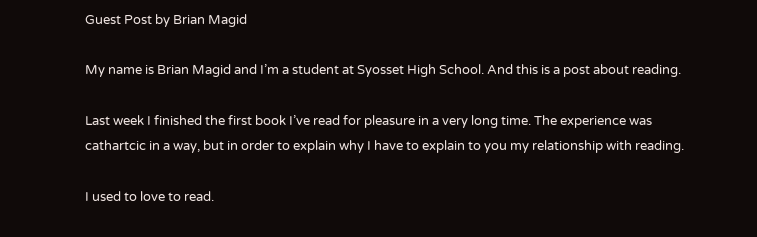Guest Post by Brian Magid

My name is Brian Magid and I’m a student at Syosset High School. And this is a post about reading.

Last week I finished the first book I’ve read for pleasure in a very long time. The experience was cathartcic in a way, but in order to explain why I have to explain to you my relationship with reading.

I used to love to read.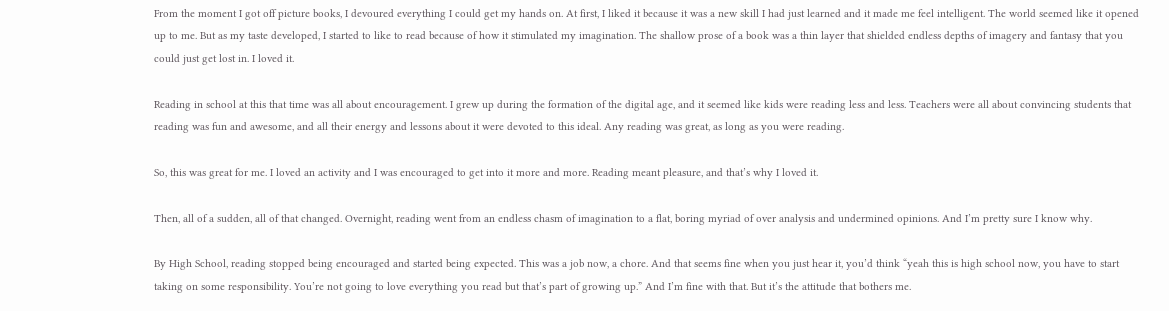From the moment I got off picture books, I devoured everything I could get my hands on. At first, I liked it because it was a new skill I had just learned and it made me feel intelligent. The world seemed like it opened up to me. But as my taste developed, I started to like to read because of how it stimulated my imagination. The shallow prose of a book was a thin layer that shielded endless depths of imagery and fantasy that you could just get lost in. I loved it.

Reading in school at this that time was all about encouragement. I grew up during the formation of the digital age, and it seemed like kids were reading less and less. Teachers were all about convincing students that reading was fun and awesome, and all their energy and lessons about it were devoted to this ideal. Any reading was great, as long as you were reading.

So, this was great for me. I loved an activity and I was encouraged to get into it more and more. Reading meant pleasure, and that’s why I loved it.

Then, all of a sudden, all of that changed. Overnight, reading went from an endless chasm of imagination to a flat, boring myriad of over analysis and undermined opinions. And I’m pretty sure I know why.

By High School, reading stopped being encouraged and started being expected. This was a job now, a chore. And that seems fine when you just hear it, you’d think “yeah this is high school now, you have to start taking on some responsibility. You’re not going to love everything you read but that’s part of growing up.” And I’m fine with that. But it’s the attitude that bothers me.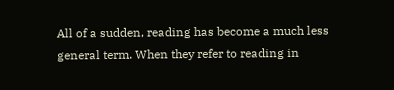All of a sudden, reading has become a much less general term. When they refer to reading in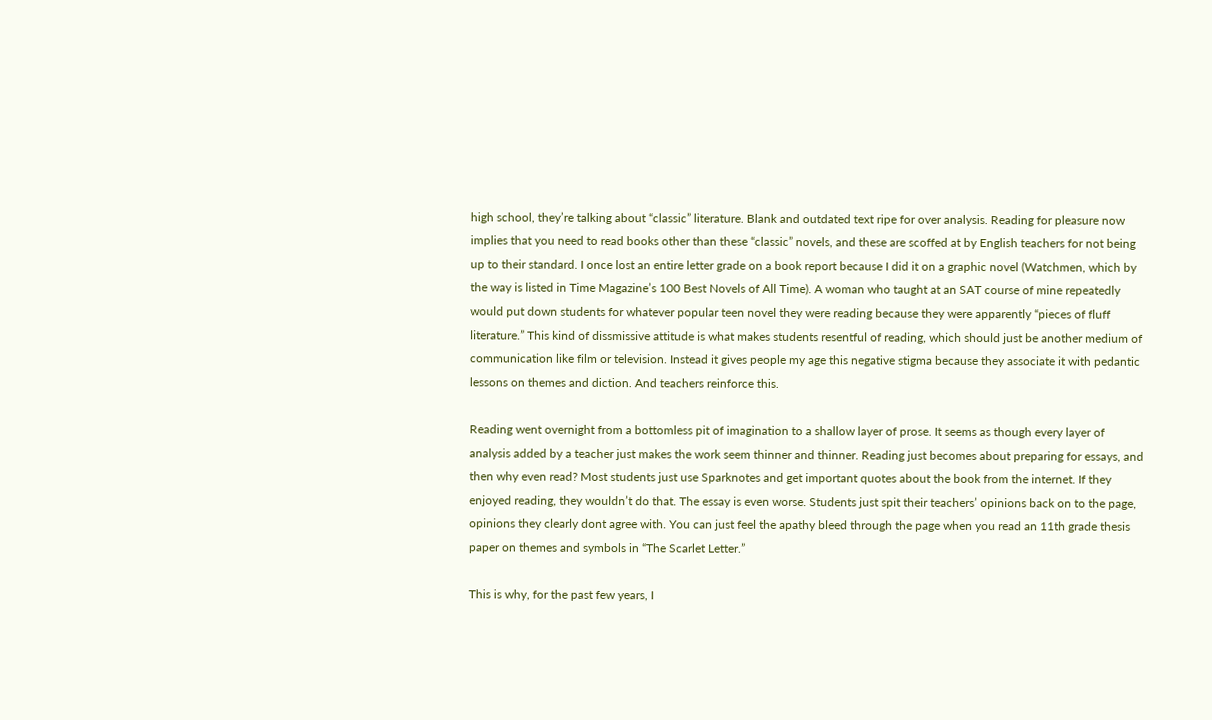high school, they’re talking about “classic” literature. Blank and outdated text ripe for over analysis. Reading for pleasure now implies that you need to read books other than these “classic” novels, and these are scoffed at by English teachers for not being up to their standard. I once lost an entire letter grade on a book report because I did it on a graphic novel (Watchmen, which by the way is listed in Time Magazine’s 100 Best Novels of All Time). A woman who taught at an SAT course of mine repeatedly would put down students for whatever popular teen novel they were reading because they were apparently “pieces of fluff literature.” This kind of dissmissive attitude is what makes students resentful of reading, which should just be another medium of communication like film or television. Instead it gives people my age this negative stigma because they associate it with pedantic lessons on themes and diction. And teachers reinforce this.

Reading went overnight from a bottomless pit of imagination to a shallow layer of prose. It seems as though every layer of analysis added by a teacher just makes the work seem thinner and thinner. Reading just becomes about preparing for essays, and then why even read? Most students just use Sparknotes and get important quotes about the book from the internet. If they enjoyed reading, they wouldn’t do that. The essay is even worse. Students just spit their teachers’ opinions back on to the page, opinions they clearly dont agree with. You can just feel the apathy bleed through the page when you read an 11th grade thesis paper on themes and symbols in “The Scarlet Letter.”

This is why, for the past few years, I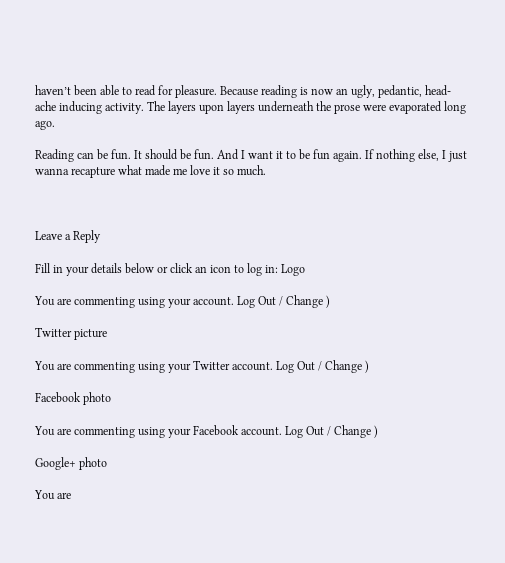haven’t been able to read for pleasure. Because reading is now an ugly, pedantic, head-ache inducing activity. The layers upon layers underneath the prose were evaporated long ago.

Reading can be fun. It should be fun. And I want it to be fun again. If nothing else, I just wanna recapture what made me love it so much.



Leave a Reply

Fill in your details below or click an icon to log in: Logo

You are commenting using your account. Log Out / Change )

Twitter picture

You are commenting using your Twitter account. Log Out / Change )

Facebook photo

You are commenting using your Facebook account. Log Out / Change )

Google+ photo

You are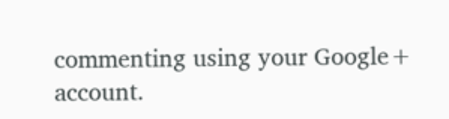commenting using your Google+ account.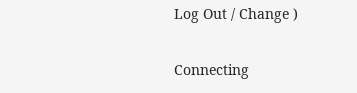Log Out / Change )

Connecting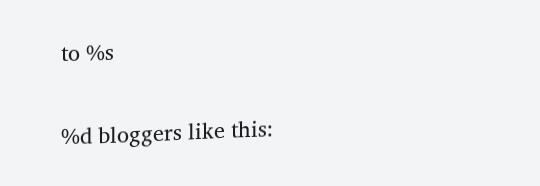to %s

%d bloggers like this: